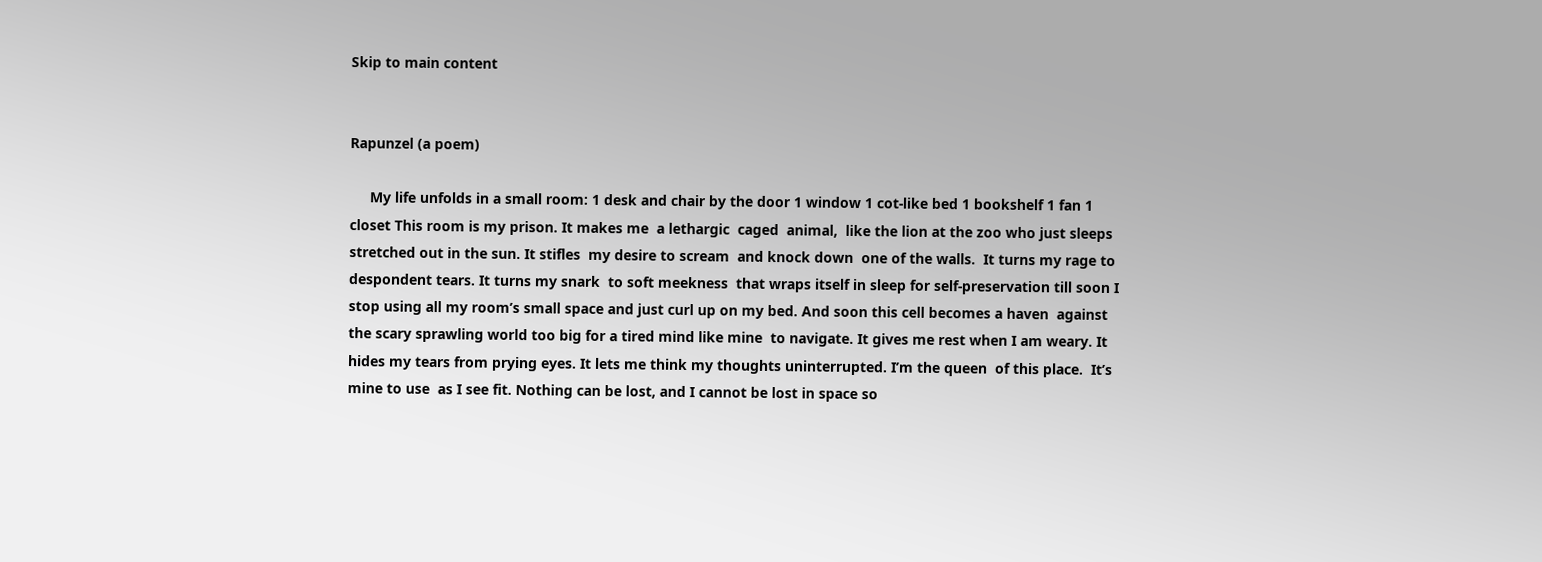Skip to main content


Rapunzel (a poem)

     My life unfolds in a small room: 1 desk and chair by the door 1 window 1 cot-like bed 1 bookshelf 1 fan 1 closet This room is my prison. It makes me  a lethargic  caged  animal,  like the lion at the zoo who just sleeps  stretched out in the sun. It stifles  my desire to scream  and knock down  one of the walls.  It turns my rage to despondent tears. It turns my snark  to soft meekness  that wraps itself in sleep for self-preservation till soon I stop using all my room’s small space and just curl up on my bed. And soon this cell becomes a haven  against the scary sprawling world too big for a tired mind like mine  to navigate. It gives me rest when I am weary. It hides my tears from prying eyes. It lets me think my thoughts uninterrupted. I’m the queen  of this place.  It’s mine to use  as I see fit. Nothing can be lost, and I cannot be lost in space so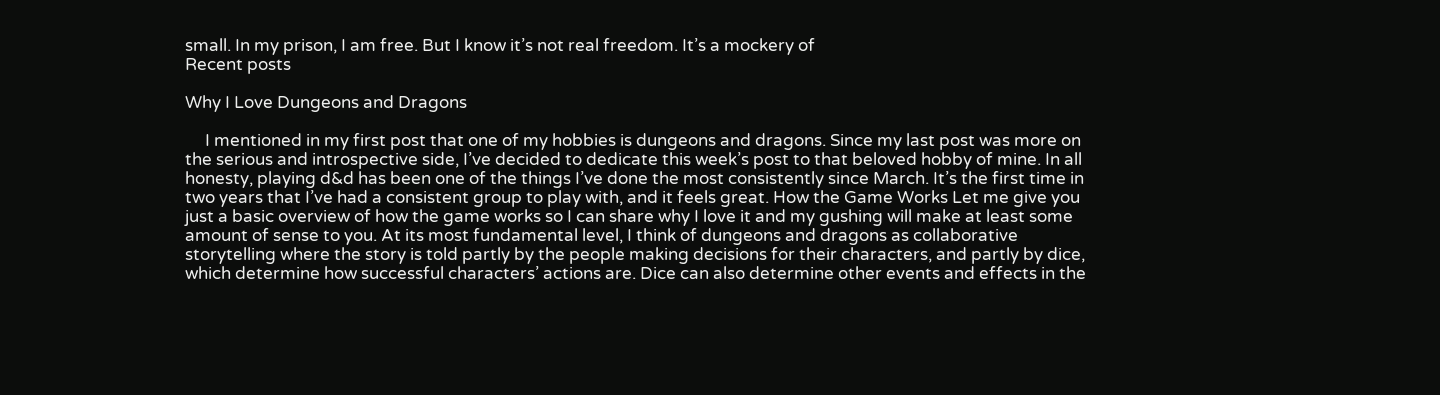small. In my prison, I am free. But I know it’s not real freedom. It’s a mockery of
Recent posts

Why I Love Dungeons and Dragons

     I mentioned in my first post that one of my hobbies is dungeons and dragons. Since my last post was more on the serious and introspective side, I’ve decided to dedicate this week’s post to that beloved hobby of mine. In all honesty, playing d&d has been one of the things I’ve done the most consistently since March. It’s the first time in two years that I’ve had a consistent group to play with, and it feels great. How the Game Works Let me give you just a basic overview of how the game works so I can share why I love it and my gushing will make at least some amount of sense to you. At its most fundamental level, I think of dungeons and dragons as collaborative storytelling where the story is told partly by the people making decisions for their characters, and partly by dice, which determine how successful characters’ actions are. Dice can also determine other events and effects in the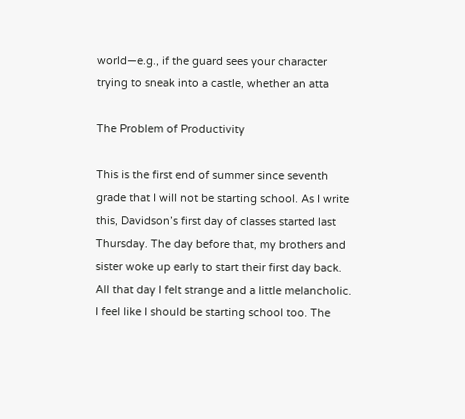world—e.g., if the guard sees your character trying to sneak into a castle, whether an atta

The Problem of Productivity

This is the first end of summer since seventh grade that I will not be starting school. As I write this, Davidson’s first day of classes started last Thursday. The day before that, my brothers and sister woke up early to start their first day back. All that day I felt strange and a little melancholic. I feel like I should be starting school too. The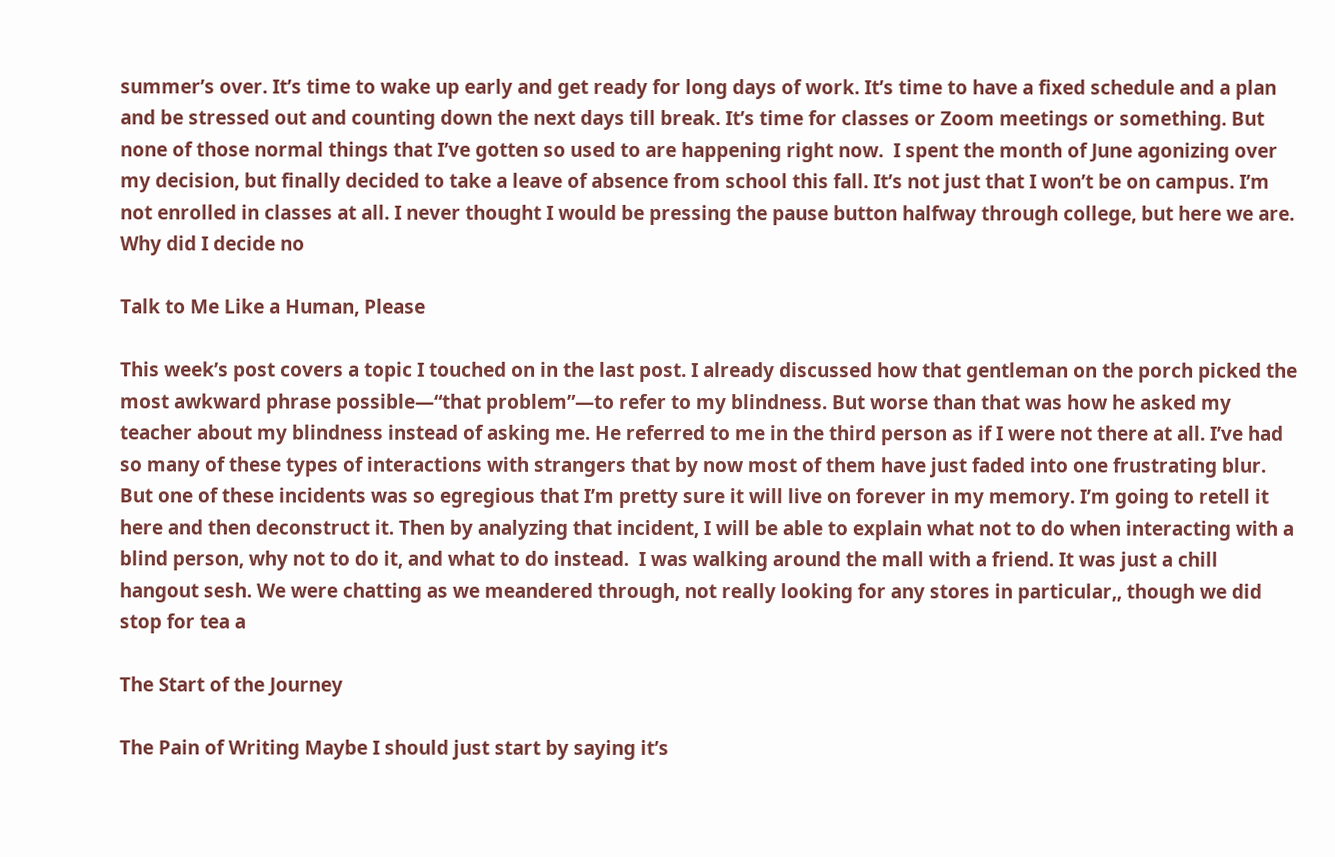summer’s over. It’s time to wake up early and get ready for long days of work. It’s time to have a fixed schedule and a plan and be stressed out and counting down the next days till break. It’s time for classes or Zoom meetings or something. But none of those normal things that I’ve gotten so used to are happening right now.  I spent the month of June agonizing over my decision, but finally decided to take a leave of absence from school this fall. It’s not just that I won’t be on campus. I’m not enrolled in classes at all. I never thought I would be pressing the pause button halfway through college, but here we are.  Why did I decide no

Talk to Me Like a Human, Please

This week’s post covers a topic I touched on in the last post. I already discussed how that gentleman on the porch picked the most awkward phrase possible—“that problem”—to refer to my blindness. But worse than that was how he asked my teacher about my blindness instead of asking me. He referred to me in the third person as if I were not there at all. I’ve had so many of these types of interactions with strangers that by now most of them have just faded into one frustrating blur.  But one of these incidents was so egregious that I’m pretty sure it will live on forever in my memory. I’m going to retell it here and then deconstruct it. Then by analyzing that incident, I will be able to explain what not to do when interacting with a blind person, why not to do it, and what to do instead.  I was walking around the mall with a friend. It was just a chill hangout sesh. We were chatting as we meandered through, not really looking for any stores in particular,, though we did stop for tea a

The Start of the Journey

The Pain of Writing Maybe I should just start by saying it’s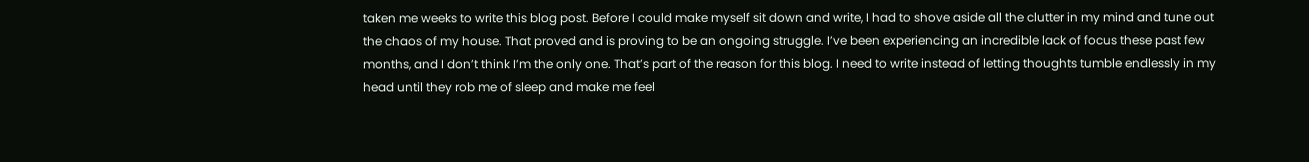taken me weeks to write this blog post. Before I could make myself sit down and write, I had to shove aside all the clutter in my mind and tune out the chaos of my house. That proved and is proving to be an ongoing struggle. I’ve been experiencing an incredible lack of focus these past few months, and I don’t think I’m the only one. That’s part of the reason for this blog. I need to write instead of letting thoughts tumble endlessly in my head until they rob me of sleep and make me feel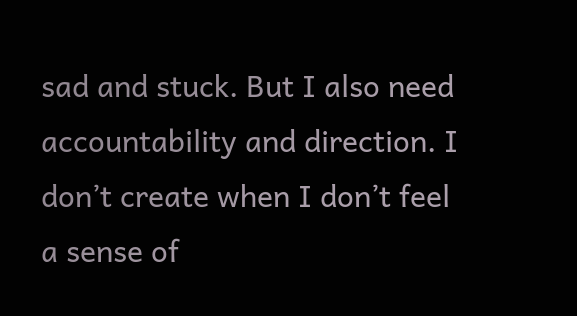sad and stuck. But I also need accountability and direction. I don’t create when I don’t feel a sense of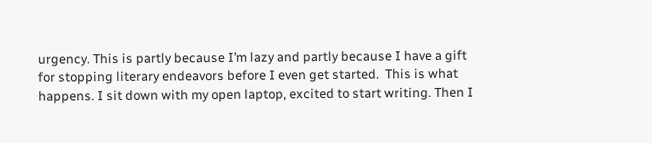urgency. This is partly because I’m lazy and partly because I have a gift for stopping literary endeavors before I even get started.  This is what happens. I sit down with my open laptop, excited to start writing. Then I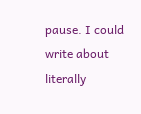pause. I could write about literally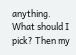anything. What should I pick? Then my